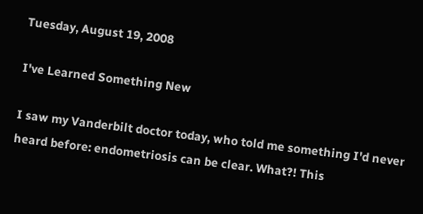Tuesday, August 19, 2008

I've Learned Something New

I saw my Vanderbilt doctor today, who told me something I'd never heard before: endometriosis can be clear. What?! This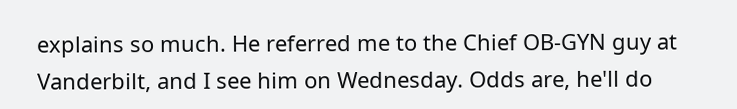explains so much. He referred me to the Chief OB-GYN guy at Vanderbilt, and I see him on Wednesday. Odds are, he'll do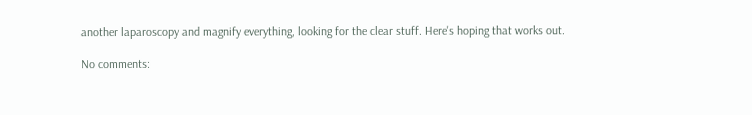another laparoscopy and magnify everything, looking for the clear stuff. Here's hoping that works out.

No comments: